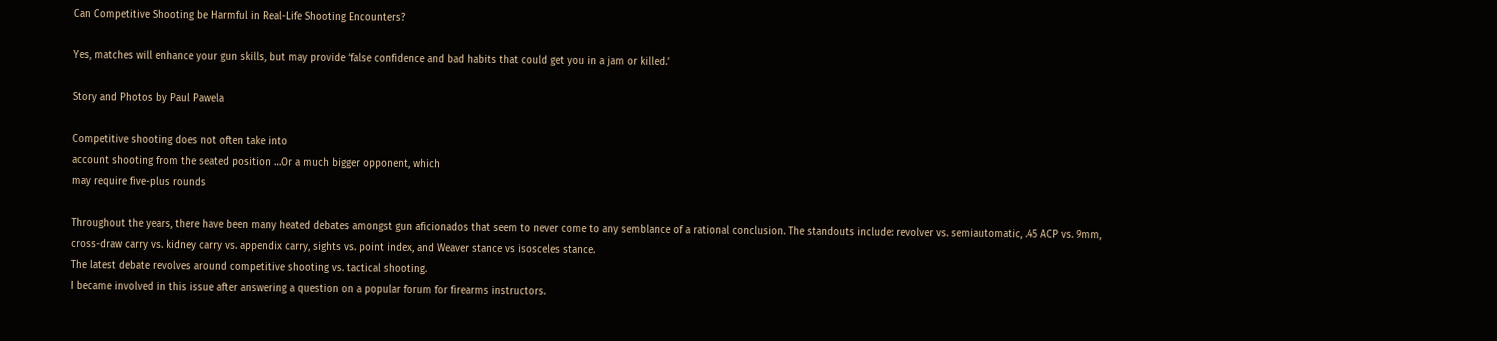Can Competitive Shooting be Harmful in Real-Life Shooting Encounters?

Yes, matches will enhance your gun skills, but may provide ‘false confidence and bad habits that could get you in a jam or killed.’

Story and Photos by Paul Pawela

Competitive shooting does not often take into
account shooting from the seated position …Or a much bigger opponent, which
may require five-plus rounds

Throughout the years, there have been many heated debates amongst gun aficionados that seem to never come to any semblance of a rational conclusion. The standouts include: revolver vs. semiautomatic, .45 ACP vs. 9mm, cross-draw carry vs. kidney carry vs. appendix carry, sights vs. point index, and Weaver stance vs isosceles stance.
The latest debate revolves around competitive shooting vs. tactical shooting.
I became involved in this issue after answering a question on a popular forum for firearms instructors.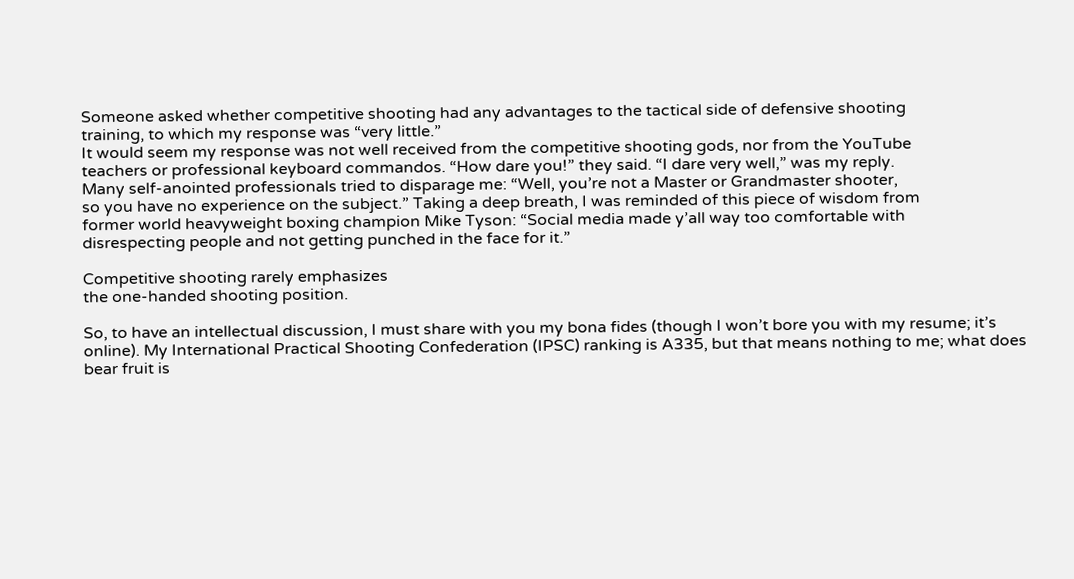Someone asked whether competitive shooting had any advantages to the tactical side of defensive shooting
training, to which my response was “very little.”
It would seem my response was not well received from the competitive shooting gods, nor from the YouTube
teachers or professional keyboard commandos. “How dare you!” they said. “I dare very well,” was my reply.
Many self-anointed professionals tried to disparage me: “Well, you’re not a Master or Grandmaster shooter,
so you have no experience on the subject.” Taking a deep breath, I was reminded of this piece of wisdom from
former world heavyweight boxing champion Mike Tyson: “Social media made y’all way too comfortable with
disrespecting people and not getting punched in the face for it.”

Competitive shooting rarely emphasizes
the one-handed shooting position.

So, to have an intellectual discussion, I must share with you my bona fides (though I won’t bore you with my resume; it’s online). My International Practical Shooting Confederation (IPSC) ranking is A335, but that means nothing to me; what does bear fruit is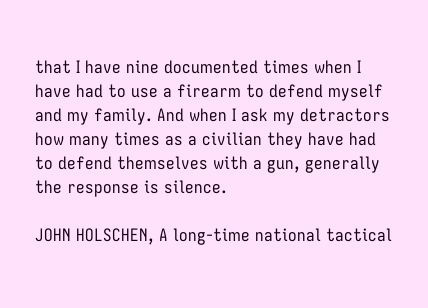that I have nine documented times when I have had to use a firearm to defend myself and my family. And when I ask my detractors how many times as a civilian they have had to defend themselves with a gun, generally the response is silence.

JOHN HOLSCHEN, A long-time national tactical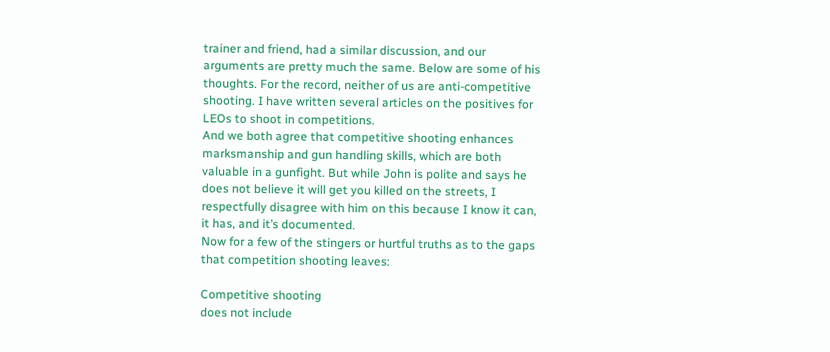trainer and friend, had a similar discussion, and our arguments are pretty much the same. Below are some of his thoughts. For the record, neither of us are anti-competitive shooting. I have written several articles on the positives for LEOs to shoot in competitions.
And we both agree that competitive shooting enhances marksmanship and gun handling skills, which are both
valuable in a gunfight. But while John is polite and says he does not believe it will get you killed on the streets, I respectfully disagree with him on this because I know it can, it has, and it’s documented.
Now for a few of the stingers or hurtful truths as to the gaps that competition shooting leaves:

Competitive shooting
does not include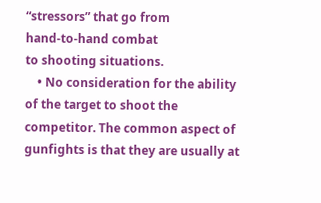“stressors” that go from
hand-to-hand combat
to shooting situations.
    • No consideration for the ability of the target to shoot the competitor. The common aspect of gunfights is that they are usually at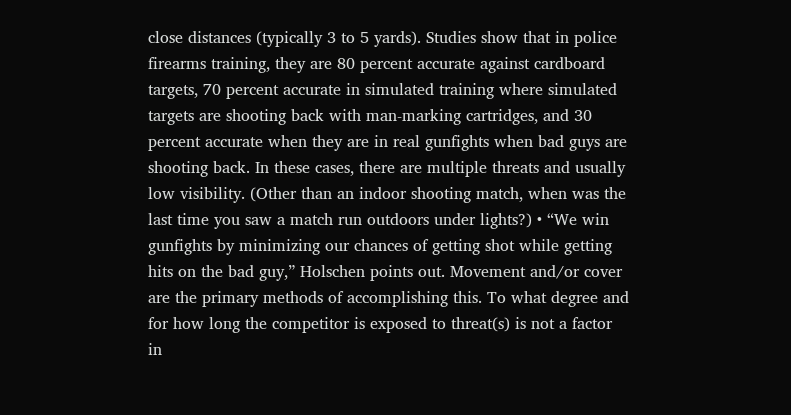close distances (typically 3 to 5 yards). Studies show that in police firearms training, they are 80 percent accurate against cardboard targets, 70 percent accurate in simulated training where simulated targets are shooting back with man-marking cartridges, and 30 percent accurate when they are in real gunfights when bad guys are shooting back. In these cases, there are multiple threats and usually low visibility. (Other than an indoor shooting match, when was the last time you saw a match run outdoors under lights?) • “We win gunfights by minimizing our chances of getting shot while getting hits on the bad guy,” Holschen points out. Movement and/or cover are the primary methods of accomplishing this. To what degree and for how long the competitor is exposed to threat(s) is not a factor in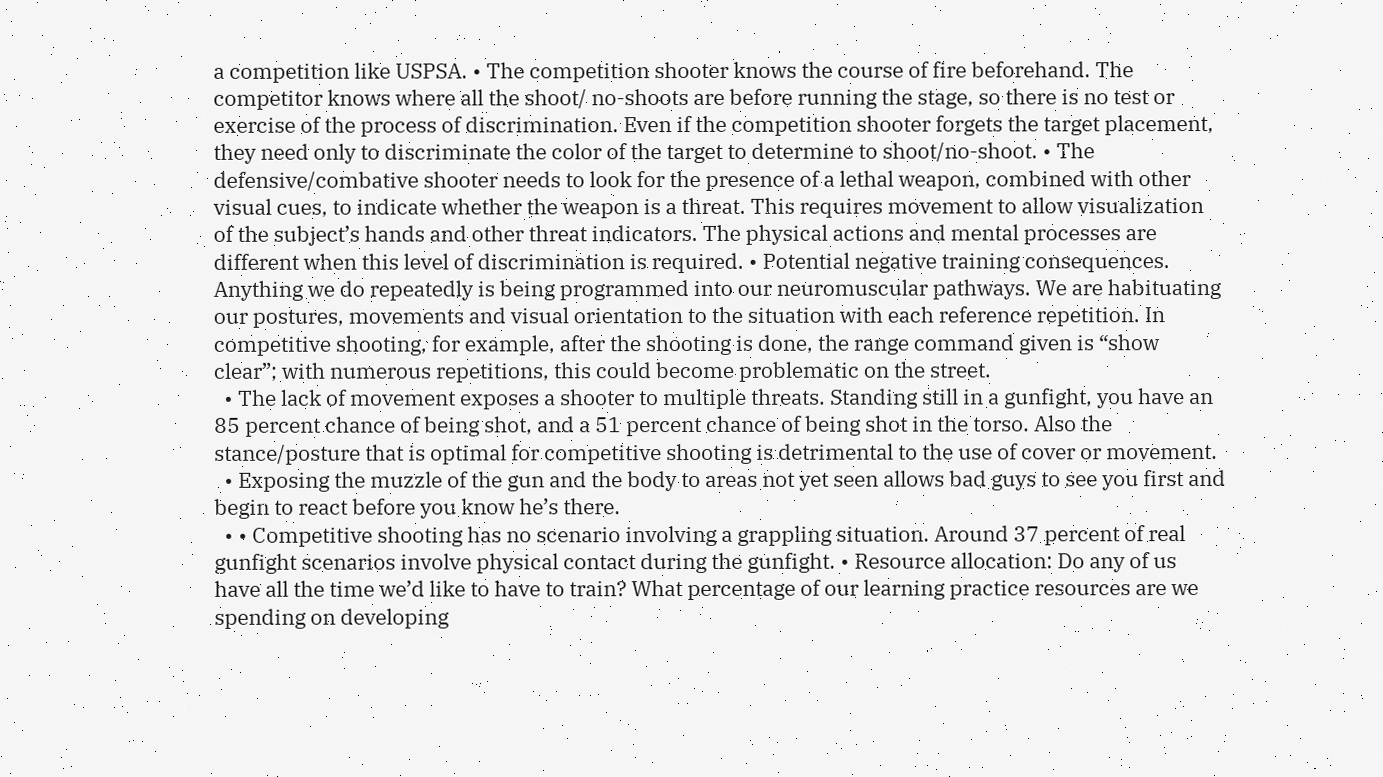a competition like USPSA. • The competition shooter knows the course of fire beforehand. The competitor knows where all the shoot/ no-shoots are before running the stage, so there is no test or exercise of the process of discrimination. Even if the competition shooter forgets the target placement, they need only to discriminate the color of the target to determine to shoot/no-shoot. • The defensive/combative shooter needs to look for the presence of a lethal weapon, combined with other visual cues, to indicate whether the weapon is a threat. This requires movement to allow visualization of the subject’s hands and other threat indicators. The physical actions and mental processes are different when this level of discrimination is required. • Potential negative training consequences. Anything we do repeatedly is being programmed into our neuromuscular pathways. We are habituating our postures, movements and visual orientation to the situation with each reference repetition. In competitive shooting, for example, after the shooting is done, the range command given is “show clear”; with numerous repetitions, this could become problematic on the street.
  • The lack of movement exposes a shooter to multiple threats. Standing still in a gunfight, you have an 85 percent chance of being shot, and a 51 percent chance of being shot in the torso. Also the stance/posture that is optimal for competitive shooting is detrimental to the use of cover or movement.
  • Exposing the muzzle of the gun and the body to areas not yet seen allows bad guys to see you first and begin to react before you know he’s there.
  • • Competitive shooting has no scenario involving a grappling situation. Around 37 percent of real gunfight scenarios involve physical contact during the gunfight. • Resource allocation: Do any of us have all the time we’d like to have to train? What percentage of our learning practice resources are we spending on developing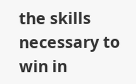the skills necessary to win in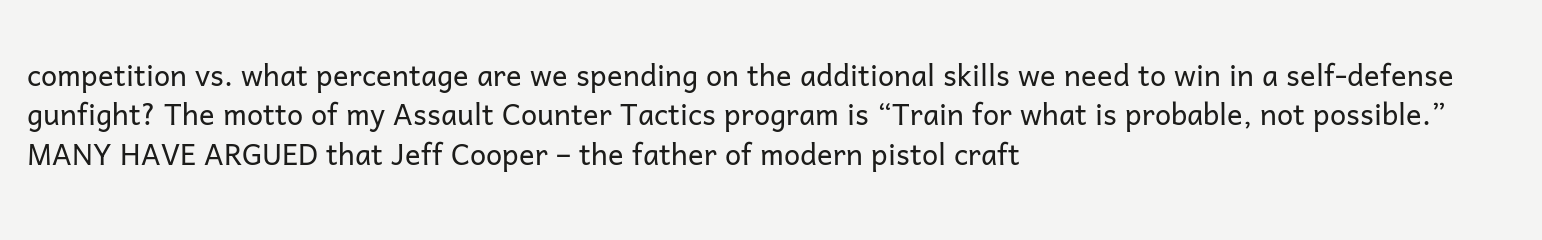competition vs. what percentage are we spending on the additional skills we need to win in a self-defense gunfight? The motto of my Assault Counter Tactics program is “Train for what is probable, not possible.”
MANY HAVE ARGUED that Jeff Cooper – the father of modern pistol craft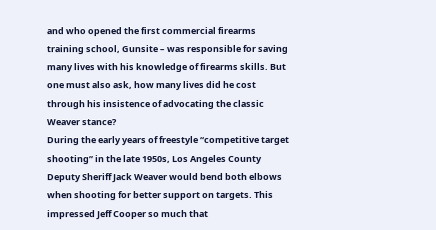and who opened the first commercial firearms training school, Gunsite – was responsible for saving many lives with his knowledge of firearms skills. But one must also ask, how many lives did he cost through his insistence of advocating the classic Weaver stance?
During the early years of freestyle “competitive target shooting” in the late 1950s, Los Angeles County Deputy Sheriff Jack Weaver would bend both elbows when shooting for better support on targets. This impressed Jeff Cooper so much that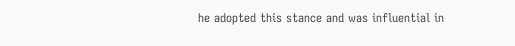he adopted this stance and was influential in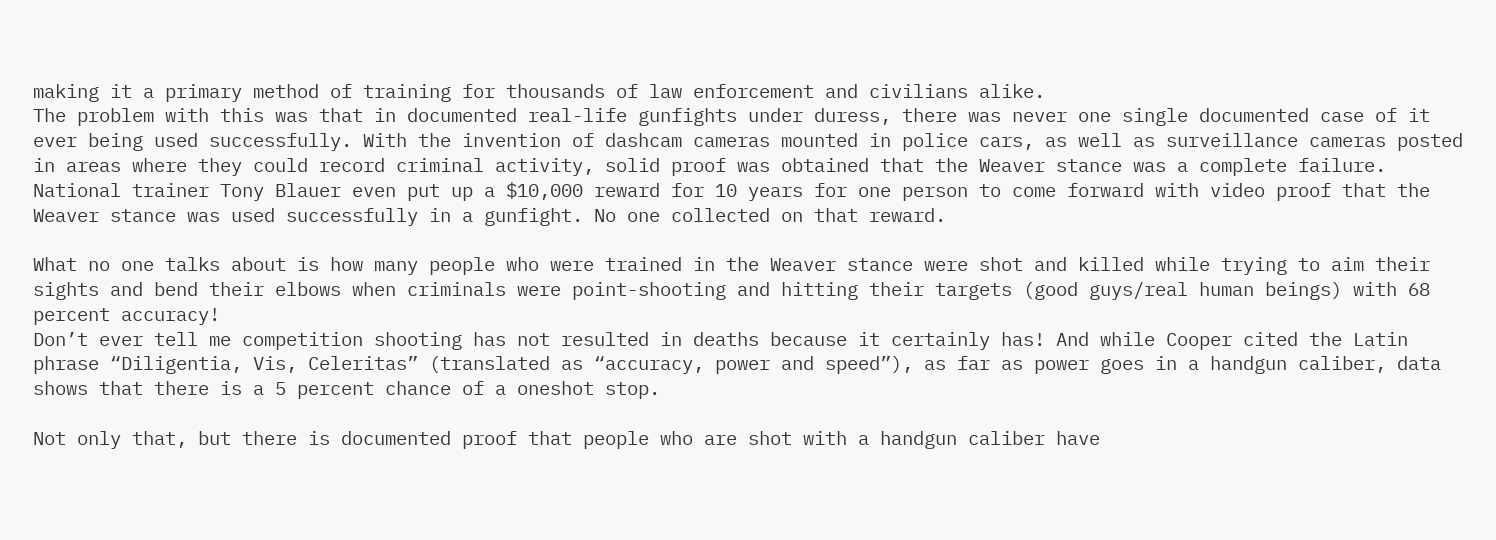making it a primary method of training for thousands of law enforcement and civilians alike.
The problem with this was that in documented real-life gunfights under duress, there was never one single documented case of it ever being used successfully. With the invention of dashcam cameras mounted in police cars, as well as surveillance cameras posted in areas where they could record criminal activity, solid proof was obtained that the Weaver stance was a complete failure. National trainer Tony Blauer even put up a $10,000 reward for 10 years for one person to come forward with video proof that the Weaver stance was used successfully in a gunfight. No one collected on that reward.

What no one talks about is how many people who were trained in the Weaver stance were shot and killed while trying to aim their sights and bend their elbows when criminals were point-shooting and hitting their targets (good guys/real human beings) with 68 percent accuracy!
Don’t ever tell me competition shooting has not resulted in deaths because it certainly has! And while Cooper cited the Latin phrase “Diligentia, Vis, Celeritas” (translated as “accuracy, power and speed”), as far as power goes in a handgun caliber, data shows that there is a 5 percent chance of a oneshot stop.

Not only that, but there is documented proof that people who are shot with a handgun caliber have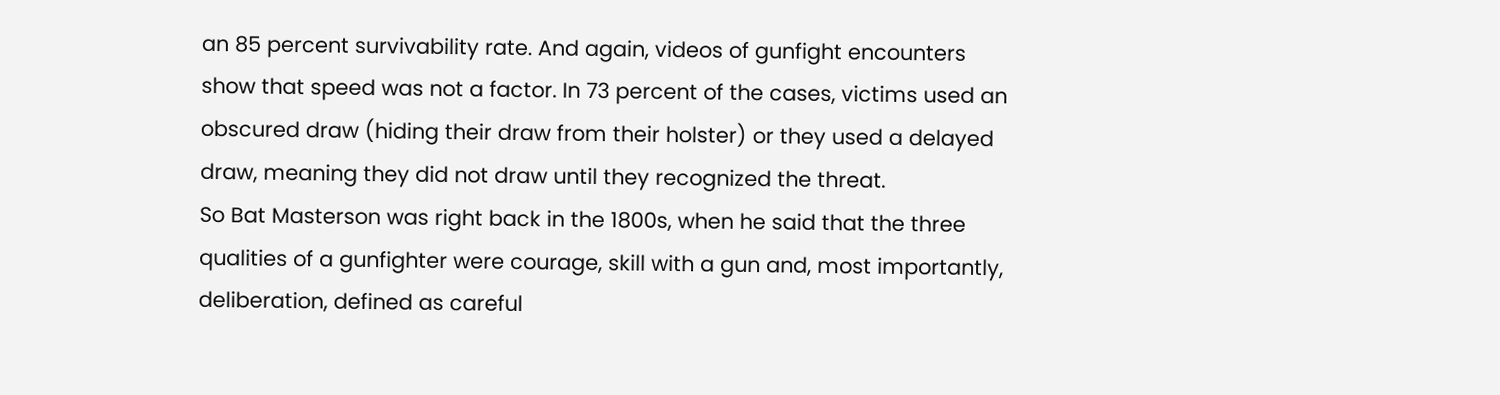an 85 percent survivability rate. And again, videos of gunfight encounters show that speed was not a factor. In 73 percent of the cases, victims used an obscured draw (hiding their draw from their holster) or they used a delayed draw, meaning they did not draw until they recognized the threat.
So Bat Masterson was right back in the 1800s, when he said that the three qualities of a gunfighter were courage, skill with a gun and, most importantly, deliberation, defined as careful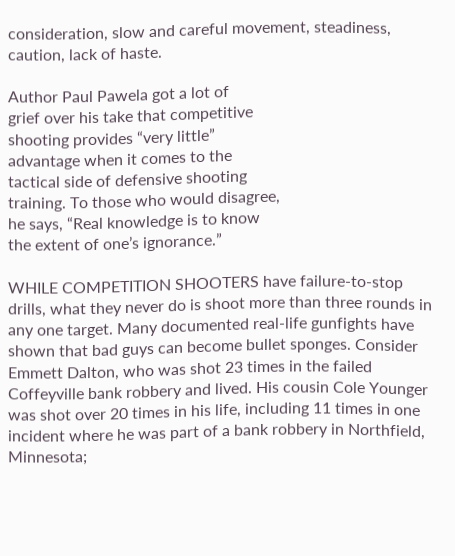consideration, slow and careful movement, steadiness, caution, lack of haste.

Author Paul Pawela got a lot of
grief over his take that competitive
shooting provides “very little”
advantage when it comes to the
tactical side of defensive shooting
training. To those who would disagree,
he says, “Real knowledge is to know
the extent of one’s ignorance.”

WHILE COMPETITION SHOOTERS have failure-to-stop drills, what they never do is shoot more than three rounds in any one target. Many documented real-life gunfights have shown that bad guys can become bullet sponges. Consider Emmett Dalton, who was shot 23 times in the failed Coffeyville bank robbery and lived. His cousin Cole Younger was shot over 20 times in his life, including 11 times in one incident where he was part of a bank robbery in Northfield, Minnesota;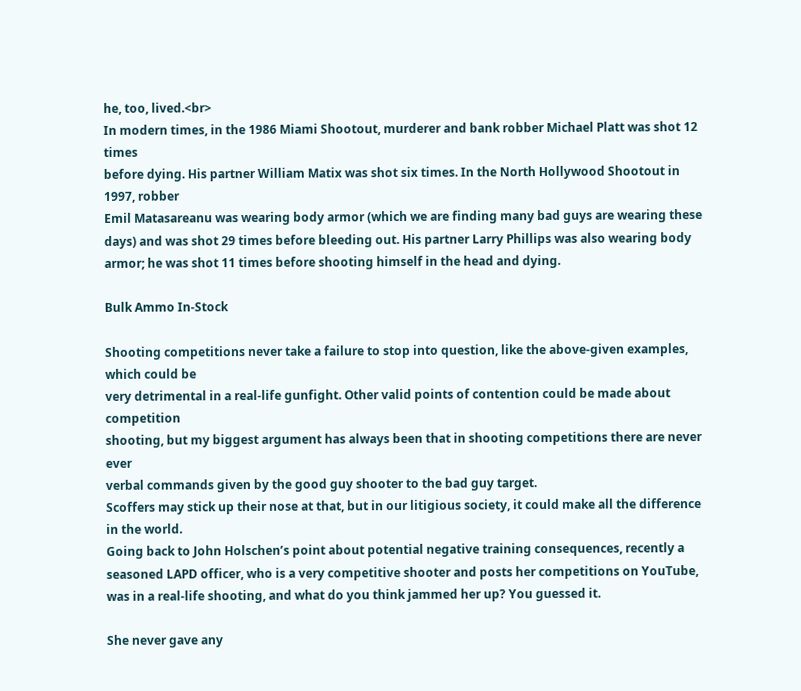he, too, lived.<br>
In modern times, in the 1986 Miami Shootout, murderer and bank robber Michael Platt was shot 12 times
before dying. His partner William Matix was shot six times. In the North Hollywood Shootout in 1997, robber
Emil Matasareanu was wearing body armor (which we are finding many bad guys are wearing these days) and was shot 29 times before bleeding out. His partner Larry Phillips was also wearing body armor; he was shot 11 times before shooting himself in the head and dying.

Bulk Ammo In-Stock

Shooting competitions never take a failure to stop into question, like the above-given examples, which could be
very detrimental in a real-life gunfight. Other valid points of contention could be made about competition
shooting, but my biggest argument has always been that in shooting competitions there are never ever
verbal commands given by the good guy shooter to the bad guy target.
Scoffers may stick up their nose at that, but in our litigious society, it could make all the difference in the world.
Going back to John Holschen’s point about potential negative training consequences, recently a seasoned LAPD officer, who is a very competitive shooter and posts her competitions on YouTube, was in a real-life shooting, and what do you think jammed her up? You guessed it.

She never gave any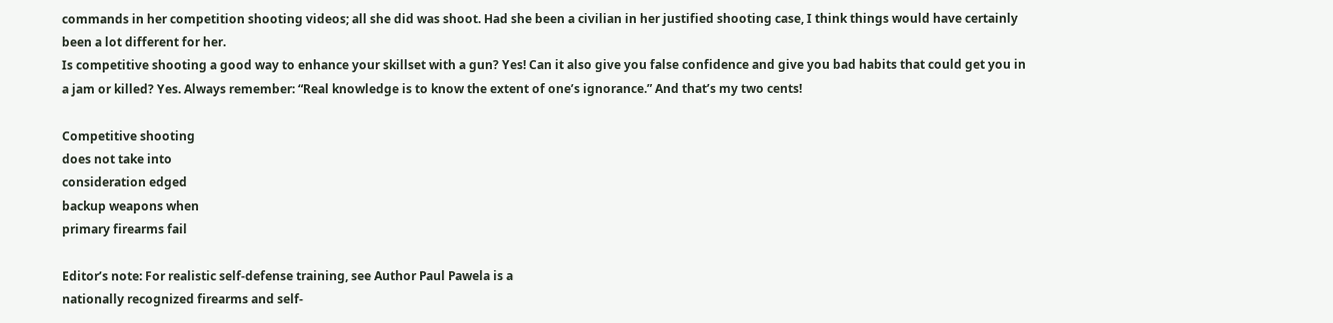commands in her competition shooting videos; all she did was shoot. Had she been a civilian in her justified shooting case, I think things would have certainly been a lot different for her.
Is competitive shooting a good way to enhance your skillset with a gun? Yes! Can it also give you false confidence and give you bad habits that could get you in a jam or killed? Yes. Always remember: “Real knowledge is to know the extent of one’s ignorance.” And that’s my two cents!

Competitive shooting
does not take into
consideration edged
backup weapons when
primary firearms fail

Editor’s note: For realistic self-defense training, see Author Paul Pawela is a
nationally recognized firearms and self-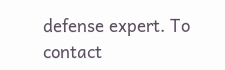defense expert. To contact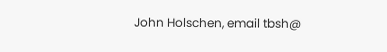John Holschen, email tbsh@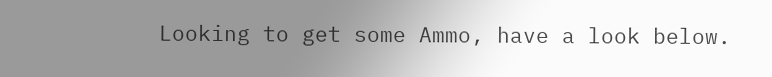Looking to get some Ammo, have a look below.